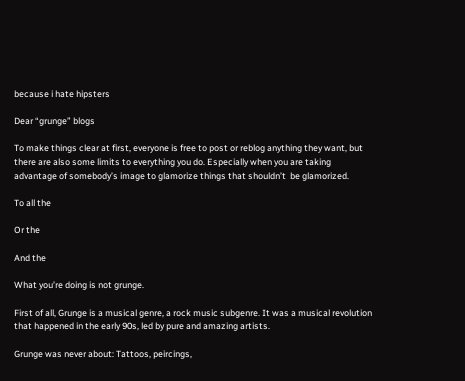because i hate hipsters

Dear “grunge” blogs

To make things clear at first, everyone is free to post or reblog anything they want, but there are also some limits to everything you do. Especially when you are taking advantage of somebody’s image to glamorize things that shouldn’t  be glamorized.

To all the

Or the

And the

What you’re doing is not grunge.

First of all, Grunge is a musical genre, a rock music subgenre. It was a musical revolution that happened in the early 90s, led by pure and amazing artists.

Grunge was never about: Tattoos, peircings,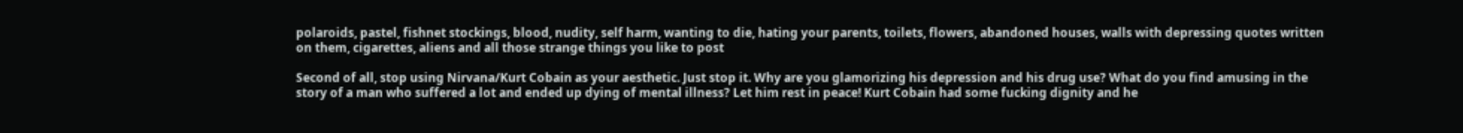polaroids, pastel, fishnet stockings, blood, nudity, self harm, wanting to die, hating your parents, toilets, flowers, abandoned houses, walls with depressing quotes written on them, cigarettes, aliens and all those strange things you like to post

Second of all, stop using Nirvana/Kurt Cobain as your aesthetic. Just stop it. Why are you glamorizing his depression and his drug use? What do you find amusing in the story of a man who suffered a lot and ended up dying of mental illness? Let him rest in peace! Kurt Cobain had some fucking dignity and he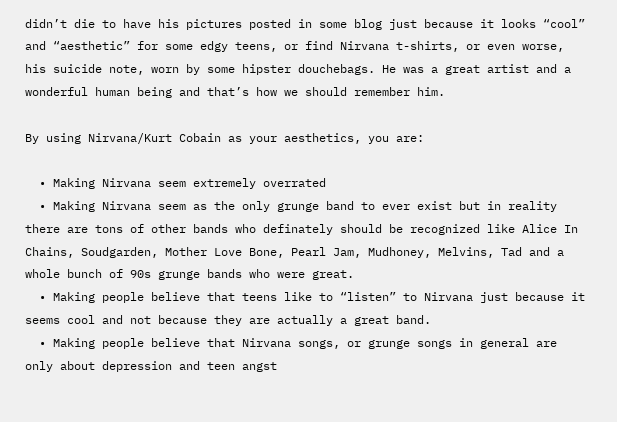didn’t die to have his pictures posted in some blog just because it looks “cool” and “aesthetic” for some edgy teens, or find Nirvana t-shirts, or even worse, his suicide note, worn by some hipster douchebags. He was a great artist and a wonderful human being and that’s how we should remember him.

By using Nirvana/Kurt Cobain as your aesthetics, you are:

  • Making Nirvana seem extremely overrated
  • Making Nirvana seem as the only grunge band to ever exist but in reality there are tons of other bands who definately should be recognized like Alice In Chains, Soudgarden, Mother Love Bone, Pearl Jam, Mudhoney, Melvins, Tad and a whole bunch of 90s grunge bands who were great.
  • Making people believe that teens like to “listen” to Nirvana just because it seems cool and not because they are actually a great band.
  • Making people believe that Nirvana songs, or grunge songs in general are only about depression and teen angst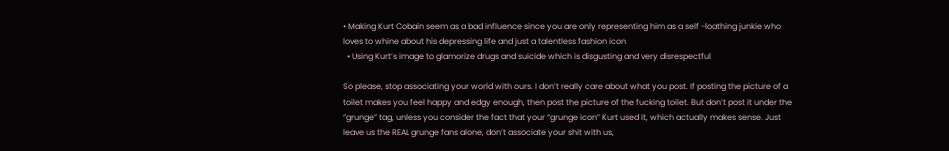• Making Kurt Cobain seem as a bad influence since you are only representing him as a self -loathing junkie who loves to whine about his depressing life and just a talentless fashion icon
  • Using Kurt’s image to glamorize drugs and suicide which is disgusting and very disrespectful

So please, stop associating your world with ours. I don’t really care about what you post. If posting the picture of a toilet makes you feel happy and edgy enough, then post the picture of the fucking toilet. But don’t post it under the “grunge” tag, unless you consider the fact that your “grunge icon” Kurt used it, which actually makes sense. Just leave us the REAL grunge fans alone, don’t associate your shit with us,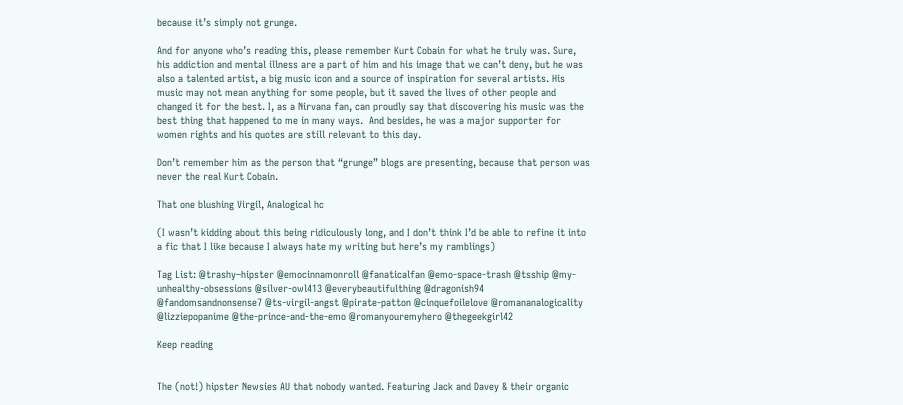because it’s simply not grunge.

And for anyone who’s reading this, please remember Kurt Cobain for what he truly was. Sure, his addiction and mental illness are a part of him and his image that we can’t deny, but he was also a talented artist, a big music icon and a source of inspiration for several artists. His music may not mean anything for some people, but it saved the lives of other people and changed it for the best. I, as a Nirvana fan, can proudly say that discovering his music was the best thing that happened to me in many ways.  And besides, he was a major supporter for women rights and his quotes are still relevant to this day.

Don’t remember him as the person that “grunge” blogs are presenting, because that person was never the real Kurt Cobain.

That one blushing Virgil, Analogical hc

(I wasn’t kidding about this being ridiculously long, and I don’t think I’d be able to refine it into a fic that I like because I always hate my writing but here’s my ramblings)

Tag List: @trashy–hipster @emocinnamonroll @fanaticalfan @emo-space-trash @tsship @my-unhealthy-obsessions @silver-owl413 @everybeautifulthing @dragonish94 @fandomsandnonsense7 @ts-virgil-angst @pirate-patton @cinquefoilelove @romananalogicality @lizziepopanime @the-prince-and-the-emo @romanyouremyhero @thegeekgirl42

Keep reading


The (not!) hipster Newsies AU that nobody wanted. Featuring Jack and Davey & their organic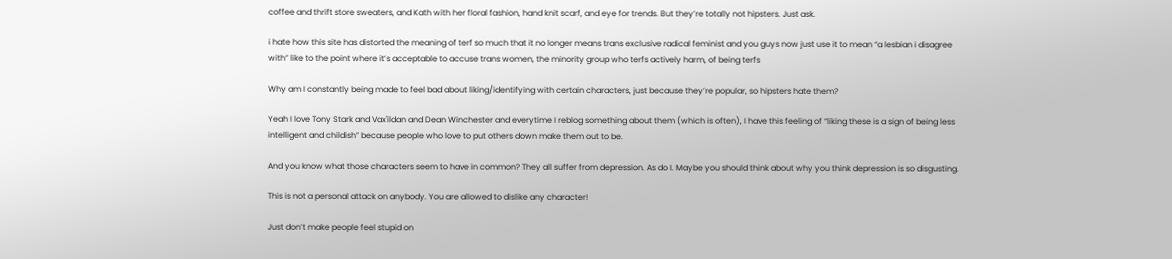coffee and thrift store sweaters, and Kath with her floral fashion, hand knit scarf, and eye for trends. But they’re totally not hipsters. Just ask.

i hate how this site has distorted the meaning of terf so much that it no longer means trans exclusive radical feminist and you guys now just use it to mean “a lesbian i disagree with” like to the point where it’s acceptable to accuse trans women, the minority group who terfs actively harm, of being terfs

Why am I constantly being made to feel bad about liking/identifying with certain characters, just because they’re popular, so hipsters hate them?

Yeah I love Tony Stark and Vax'ildan and Dean Winchester and everytime I reblog something about them (which is often), I have this feeling of “liking these is a sign of being less intelligent and childish” because people who love to put others down make them out to be.

And you know what those characters seem to have in common? They all suffer from depression. As do I. Maybe you should think about why you think depression is so disgusting.

This is not a personal attack on anybody. You are allowed to dislike any character!

Just don’t make people feel stupid on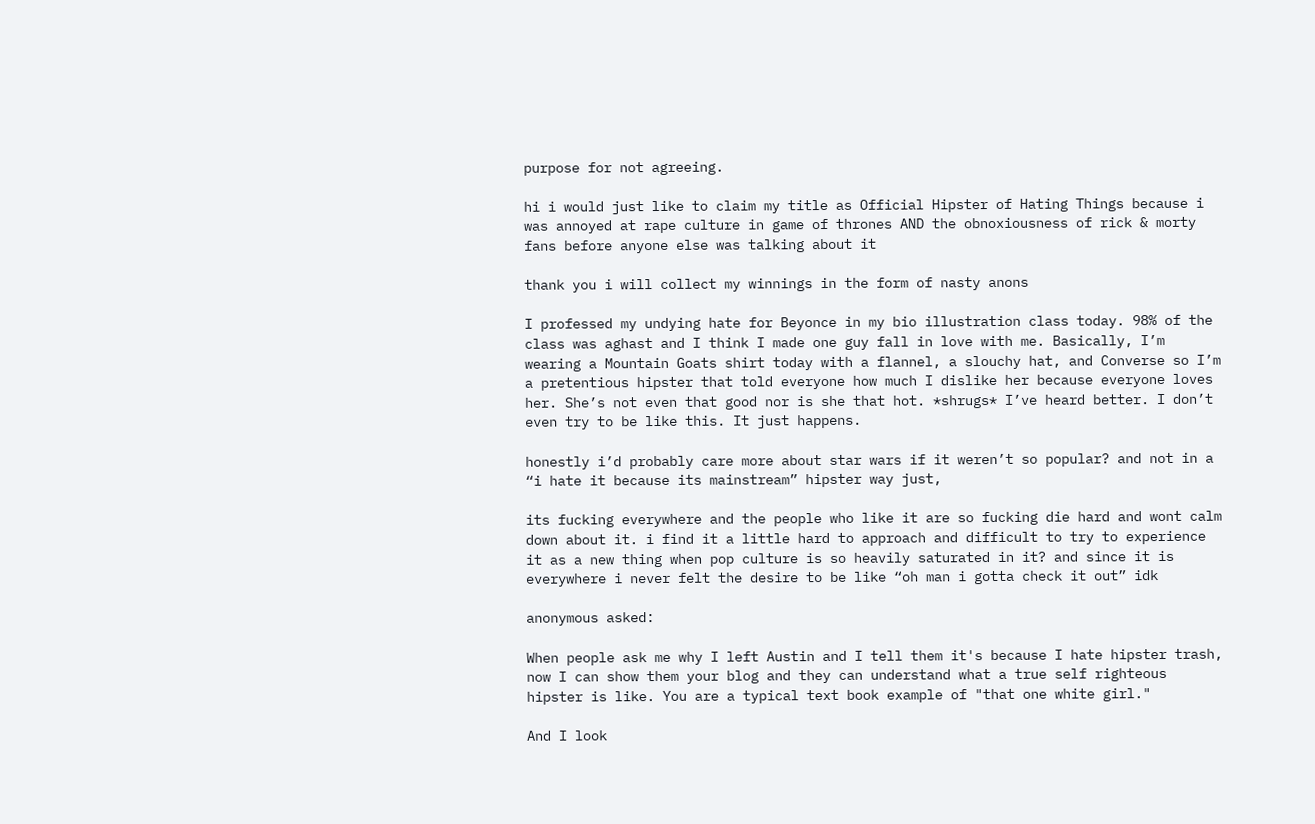purpose for not agreeing.

hi i would just like to claim my title as Official Hipster of Hating Things because i was annoyed at rape culture in game of thrones AND the obnoxiousness of rick & morty fans before anyone else was talking about it

thank you i will collect my winnings in the form of nasty anons

I professed my undying hate for Beyonce in my bio illustration class today. 98% of the class was aghast and I think I made one guy fall in love with me. Basically, I’m wearing a Mountain Goats shirt today with a flannel, a slouchy hat, and Converse so I’m a pretentious hipster that told everyone how much I dislike her because everyone loves her. She’s not even that good nor is she that hot. *shrugs* I’ve heard better. I don’t even try to be like this. It just happens.

honestly i’d probably care more about star wars if it weren’t so popular? and not in a “i hate it because its mainstream” hipster way just,

its fucking everywhere and the people who like it are so fucking die hard and wont calm down about it. i find it a little hard to approach and difficult to try to experience it as a new thing when pop culture is so heavily saturated in it? and since it is everywhere i never felt the desire to be like “oh man i gotta check it out” idk

anonymous asked:

When people ask me why I left Austin and I tell them it's because I hate hipster trash, now I can show them your blog and they can understand what a true self righteous hipster is like. You are a typical text book example of "that one white girl."

And I look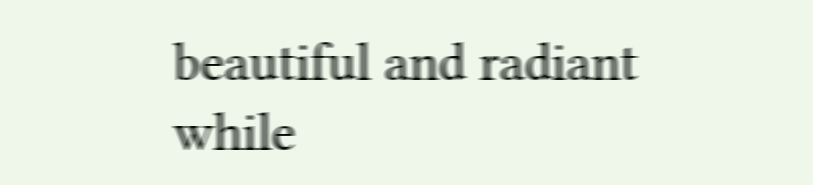beautiful and radiant while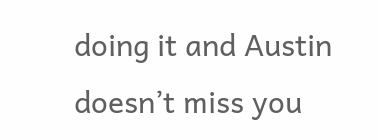doing it and Austin doesn’t miss you